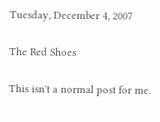Tuesday, December 4, 2007

The Red Shoes

This isn't a normal post for me.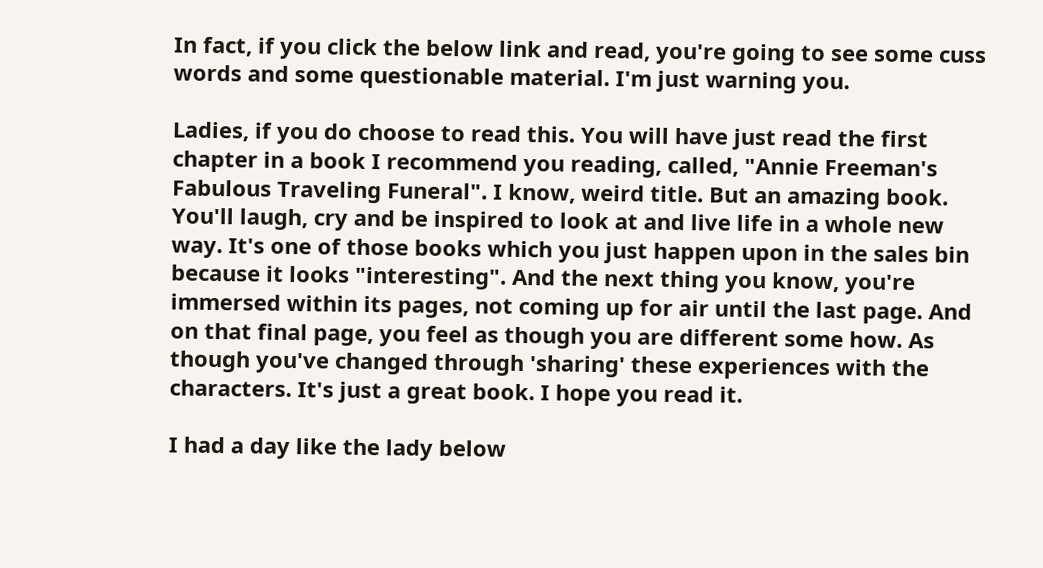In fact, if you click the below link and read, you're going to see some cuss words and some questionable material. I'm just warning you.

Ladies, if you do choose to read this. You will have just read the first chapter in a book I recommend you reading, called, "Annie Freeman's Fabulous Traveling Funeral". I know, weird title. But an amazing book. You'll laugh, cry and be inspired to look at and live life in a whole new way. It's one of those books which you just happen upon in the sales bin because it looks "interesting". And the next thing you know, you're immersed within its pages, not coming up for air until the last page. And on that final page, you feel as though you are different some how. As though you've changed through 'sharing' these experiences with the characters. It's just a great book. I hope you read it.

I had a day like the lady below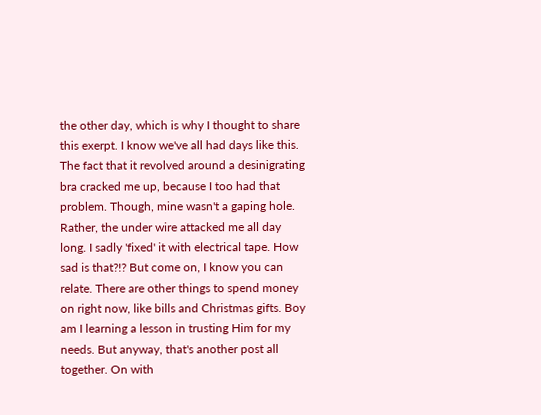the other day, which is why I thought to share this exerpt. I know we've all had days like this. The fact that it revolved around a desinigrating bra cracked me up, because I too had that problem. Though, mine wasn't a gaping hole. Rather, the under wire attacked me all day long. I sadly 'fixed' it with electrical tape. How sad is that?!? But come on, I know you can relate. There are other things to spend money on right now, like bills and Christmas gifts. Boy am I learning a lesson in trusting Him for my needs. But anyway, that's another post all together. On with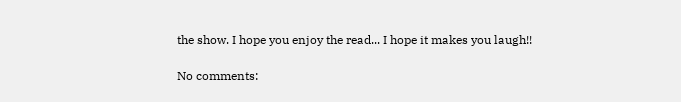the show. I hope you enjoy the read... I hope it makes you laugh!!

No comments: